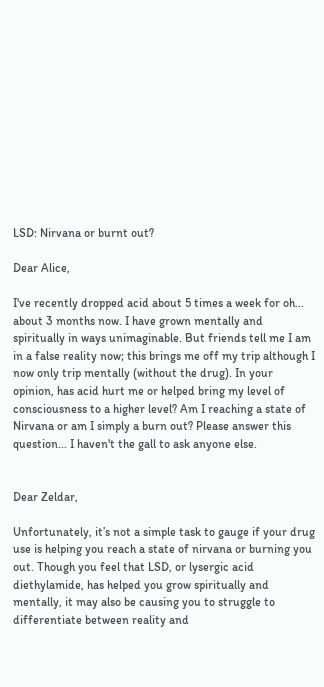LSD: Nirvana or burnt out?

Dear Alice,

I've recently dropped acid about 5 times a week for oh... about 3 months now. I have grown mentally and spiritually in ways unimaginable. But friends tell me I am in a false reality now; this brings me off my trip although I now only trip mentally (without the drug). In your opinion, has acid hurt me or helped bring my level of consciousness to a higher level? Am I reaching a state of Nirvana or am I simply a burn out? Please answer this question... I haven't the gall to ask anyone else.


Dear Zeldar,

Unfortunately, it’s not a simple task to gauge if your drug use is helping you reach a state of nirvana or burning you out. Though you feel that LSD, or lysergic acid diethylamide, has helped you grow spiritually and mentally, it may also be causing you to struggle to differentiate between reality and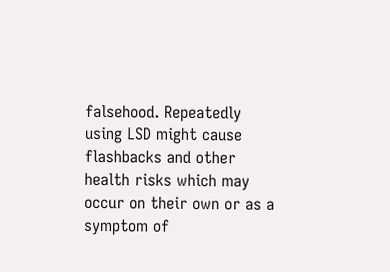falsehood. Repeatedly using LSD might cause flashbacks and other health risks which may occur on their own or as a symptom of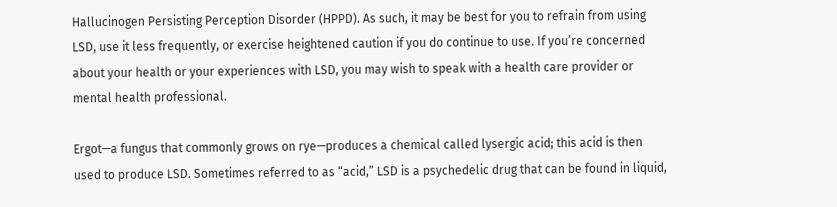Hallucinogen Persisting Perception Disorder (HPPD). As such, it may be best for you to refrain from using LSD, use it less frequently, or exercise heightened caution if you do continue to use. If you’re concerned about your health or your experiences with LSD, you may wish to speak with a health care provider or mental health professional.

Ergot—a fungus that commonly grows on rye—produces a chemical called lysergic acid; this acid is then used to produce LSD. Sometimes referred to as “acid,” LSD is a psychedelic drug that can be found in liquid,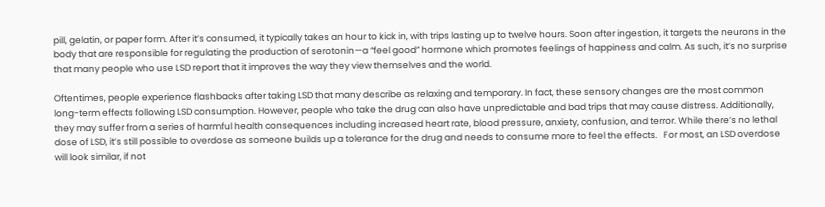pill, gelatin, or paper form. After it’s consumed, it typically takes an hour to kick in, with trips lasting up to twelve hours. Soon after ingestion, it targets the neurons in the body that are responsible for regulating the production of serotonin—a “feel good” hormone which promotes feelings of happiness and calm. As such, it’s no surprise that many people who use LSD report that it improves the way they view themselves and the world.

Oftentimes, people experience flashbacks after taking LSD that many describe as relaxing and temporary. In fact, these sensory changes are the most common long-term effects following LSD consumption. However, people who take the drug can also have unpredictable and bad trips that may cause distress. Additionally, they may suffer from a series of harmful health consequences including increased heart rate, blood pressure, anxiety, confusion, and terror. While there’s no lethal dose of LSD, it’s still possible to overdose as someone builds up a tolerance for the drug and needs to consume more to feel the effects.   For most, an LSD overdose will look similar, if not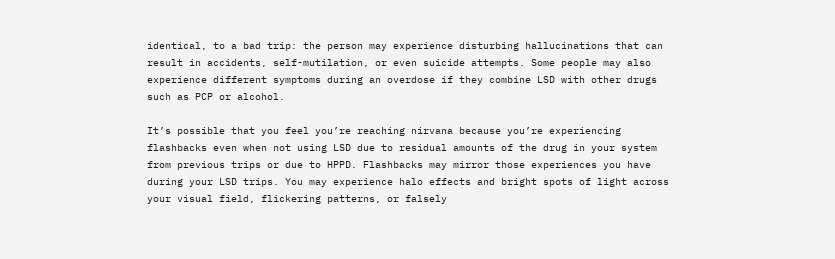identical, to a bad trip: the person may experience disturbing hallucinations that can result in accidents, self-mutilation, or even suicide attempts. Some people may also experience different symptoms during an overdose if they combine LSD with other drugs such as PCP or alcohol.

It’s possible that you feel you’re reaching nirvana because you’re experiencing flashbacks even when not using LSD due to residual amounts of the drug in your system from previous trips or due to HPPD. Flashbacks may mirror those experiences you have during your LSD trips. You may experience halo effects and bright spots of light across your visual field, flickering patterns, or falsely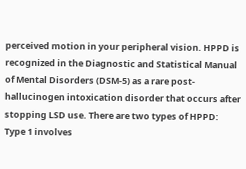perceived motion in your peripheral vision. HPPD is recognized in the Diagnostic and Statistical Manual of Mental Disorders (DSM-5) as a rare post-hallucinogen intoxication disorder that occurs after stopping LSD use. There are two types of HPPD: Type 1 involves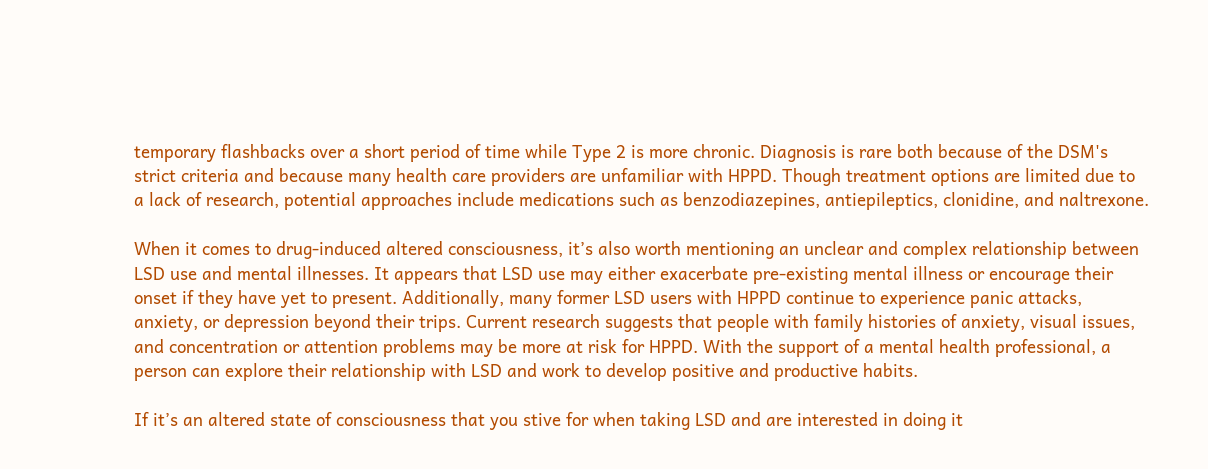temporary flashbacks over a short period of time while Type 2 is more chronic. Diagnosis is rare both because of the DSM's strict criteria and because many health care providers are unfamiliar with HPPD. Though treatment options are limited due to a lack of research, potential approaches include medications such as benzodiazepines, antiepileptics, clonidine, and naltrexone.

When it comes to drug-induced altered consciousness, it’s also worth mentioning an unclear and complex relationship between LSD use and mental illnesses. It appears that LSD use may either exacerbate pre-existing mental illness or encourage their onset if they have yet to present. Additionally, many former LSD users with HPPD continue to experience panic attacks, anxiety, or depression beyond their trips. Current research suggests that people with family histories of anxiety, visual issues, and concentration or attention problems may be more at risk for HPPD. With the support of a mental health professional, a person can explore their relationship with LSD and work to develop positive and productive habits.

If it’s an altered state of consciousness that you stive for when taking LSD and are interested in doing it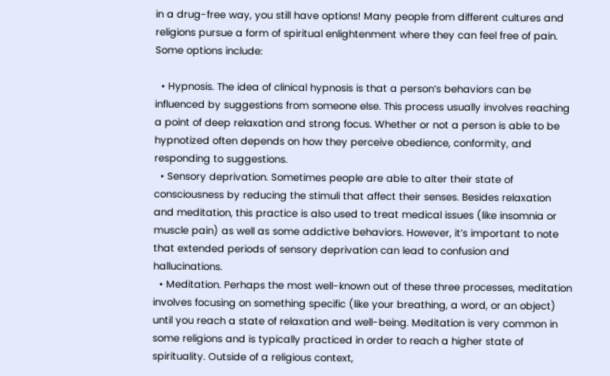in a drug-free way, you still have options! Many people from different cultures and religions pursue a form of spiritual enlightenment where they can feel free of pain. Some options include:

  • Hypnosis. The idea of clinical hypnosis is that a person’s behaviors can be influenced by suggestions from someone else. This process usually involves reaching a point of deep relaxation and strong focus. Whether or not a person is able to be hypnotized often depends on how they perceive obedience, conformity, and responding to suggestions.
  • Sensory deprivation. Sometimes people are able to alter their state of consciousness by reducing the stimuli that affect their senses. Besides relaxation and meditation, this practice is also used to treat medical issues (like insomnia or muscle pain) as well as some addictive behaviors. However, it’s important to note that extended periods of sensory deprivation can lead to confusion and hallucinations.
  • Meditation. Perhaps the most well-known out of these three processes, meditation involves focusing on something specific (like your breathing, a word, or an object) until you reach a state of relaxation and well-being. Meditation is very common in some religions and is typically practiced in order to reach a higher state of spirituality. Outside of a religious context,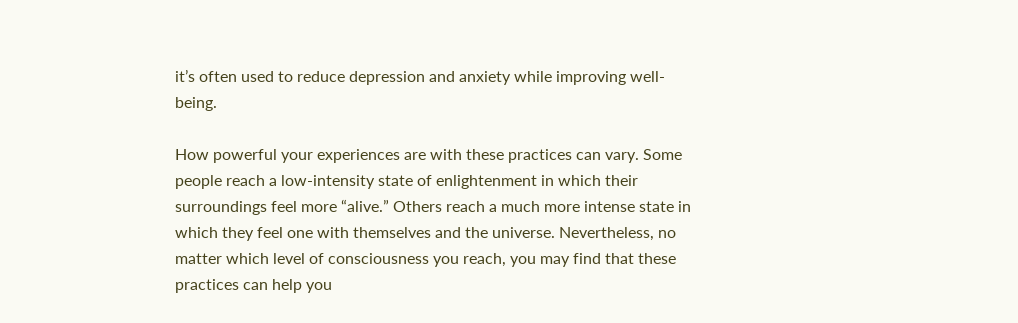it’s often used to reduce depression and anxiety while improving well-being.

How powerful your experiences are with these practices can vary. Some people reach a low-intensity state of enlightenment in which their surroundings feel more “alive.” Others reach a much more intense state in which they feel one with themselves and the universe. Nevertheless, no matter which level of consciousness you reach, you may find that these practices can help you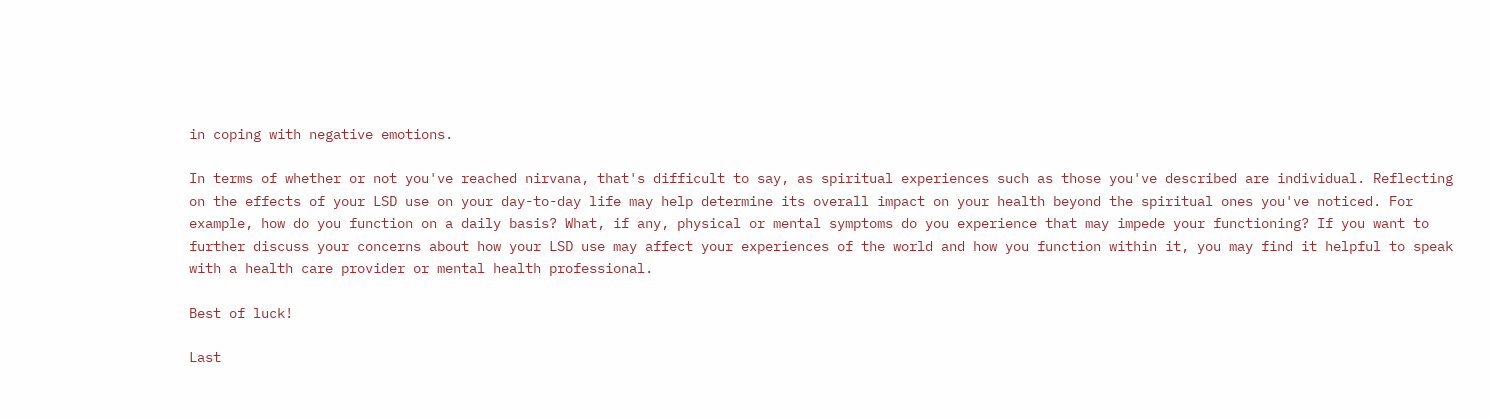in coping with negative emotions.

In terms of whether or not you've reached nirvana, that's difficult to say, as spiritual experiences such as those you've described are individual. Reflecting on the effects of your LSD use on your day-to-day life may help determine its overall impact on your health beyond the spiritual ones you've noticed. For example, how do you function on a daily basis? What, if any, physical or mental symptoms do you experience that may impede your functioning? If you want to further discuss your concerns about how your LSD use may affect your experiences of the world and how you function within it, you may find it helpful to speak with a health care provider or mental health professional.

Best of luck!

Last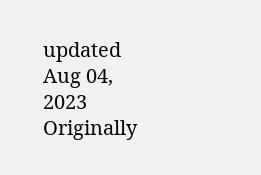updated Aug 04, 2023
Originally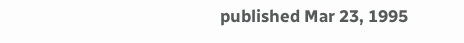published Mar 23, 1995